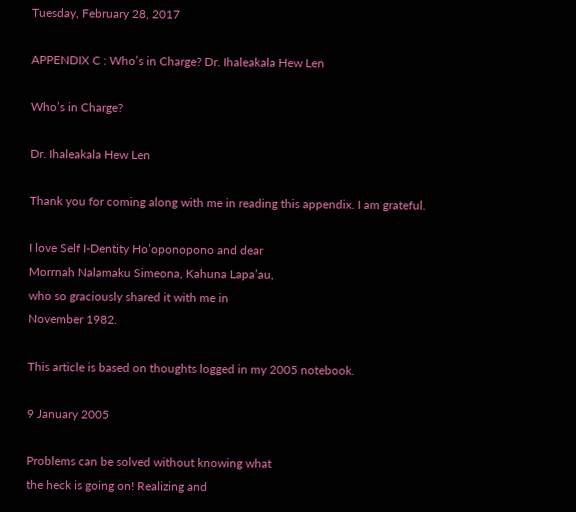Tuesday, February 28, 2017

APPENDIX C : Who’s in Charge? Dr. Ihaleakala Hew Len

Who’s in Charge?

Dr. Ihaleakala Hew Len

Thank you for coming along with me in reading this appendix. I am grateful.

I love Self I-Dentity Ho’oponopono and dear
Morrnah Nalamaku Simeona, Kahuna Lapa’au,
who so graciously shared it with me in
November 1982.

This article is based on thoughts logged in my 2005 notebook.

9 January 2005

Problems can be solved without knowing what
the heck is going on! Realizing and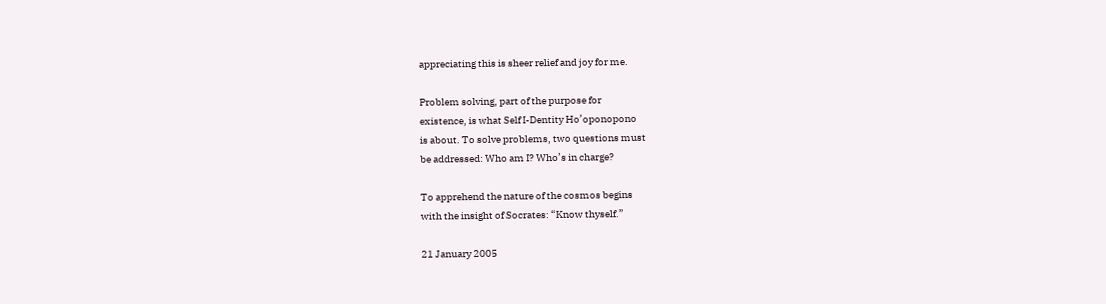appreciating this is sheer relief and joy for me.

Problem solving, part of the purpose for
existence, is what Self I-Dentity Ho’oponopono
is about. To solve problems, two questions must
be addressed: Who am I? Who’s in charge?

To apprehend the nature of the cosmos begins
with the insight of Socrates: “Know thyself.”

21 January 2005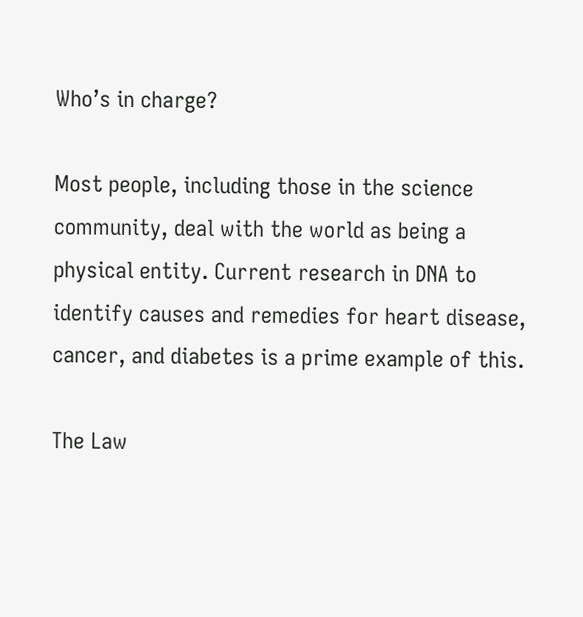Who’s in charge?

Most people, including those in the science
community, deal with the world as being a
physical entity. Current research in DNA to
identify causes and remedies for heart disease,
cancer, and diabetes is a prime example of this.

The Law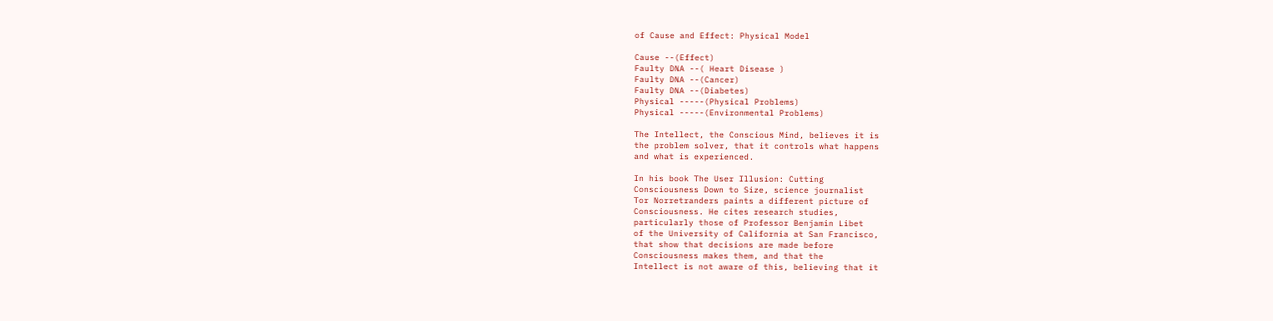of Cause and Effect: Physical Model

Cause --(Effect)
Faulty DNA --( Heart Disease )
Faulty DNA --(Cancer)
Faulty DNA --(Diabetes)
Physical -----(Physical Problems)
Physical -----(Environmental Problems)

The Intellect, the Conscious Mind, believes it is
the problem solver, that it controls what happens
and what is experienced.

In his book The User Illusion: Cutting
Consciousness Down to Size, science journalist
Tor Norretranders paints a different picture of
Consciousness. He cites research studies,
particularly those of Professor Benjamin Libet
of the University of California at San Francisco,
that show that decisions are made before
Consciousness makes them, and that the
Intellect is not aware of this, believing that it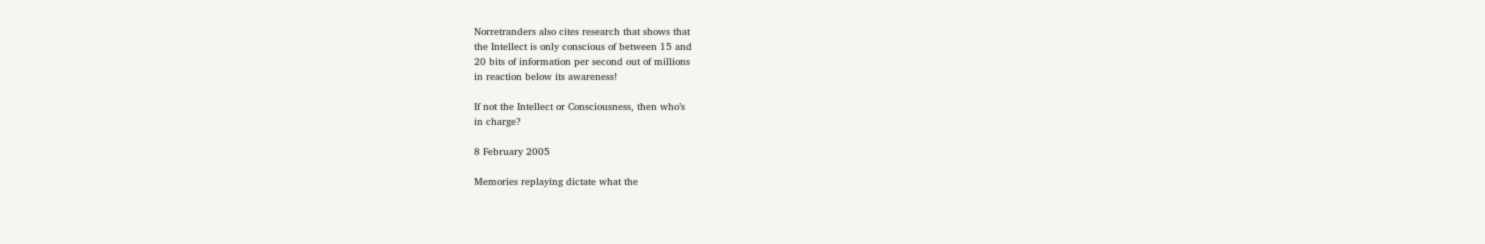Norretranders also cites research that shows that
the Intellect is only conscious of between 15 and
20 bits of information per second out of millions
in reaction below its awareness!

If not the Intellect or Consciousness, then who’s
in charge?

8 February 2005

Memories replaying dictate what the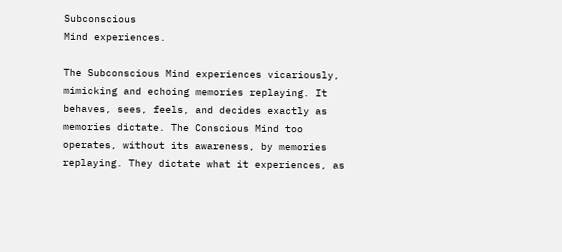Subconscious
Mind experiences.

The Subconscious Mind experiences vicariously,
mimicking and echoing memories replaying. It
behaves, sees, feels, and decides exactly as
memories dictate. The Conscious Mind too
operates, without its awareness, by memories
replaying. They dictate what it experiences, as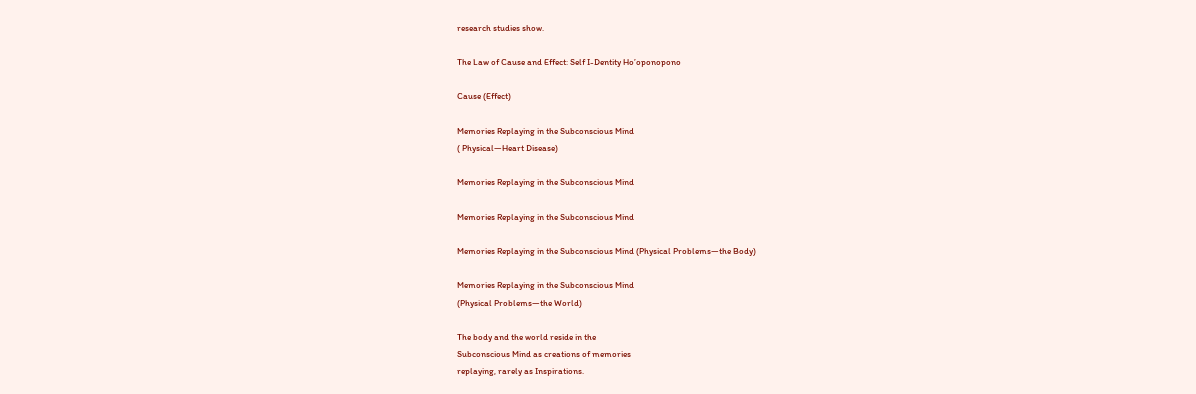research studies show.

The Law of Cause and Effect: Self I-Dentity Ho’oponopono

Cause (Effect)

Memories Replaying in the Subconscious Mind
( Physical—Heart Disease)

Memories Replaying in the Subconscious Mind

Memories Replaying in the Subconscious Mind

Memories Replaying in the Subconscious Mind (Physical Problems—the Body)

Memories Replaying in the Subconscious Mind
(Physical Problems—the World)

The body and the world reside in the
Subconscious Mind as creations of memories
replaying, rarely as Inspirations.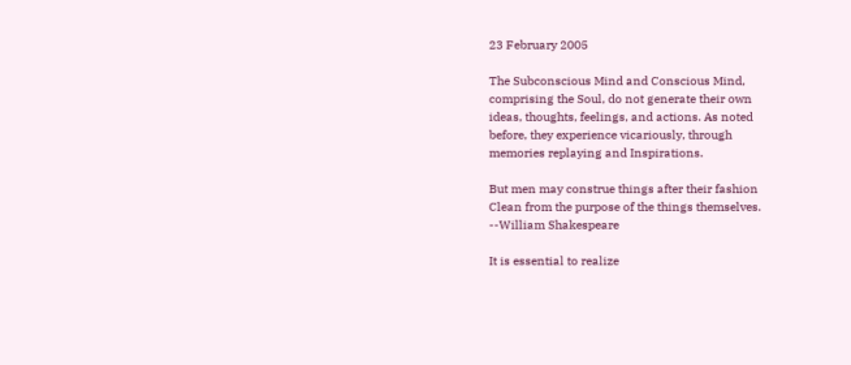23 February 2005

The Subconscious Mind and Conscious Mind,
comprising the Soul, do not generate their own
ideas, thoughts, feelings, and actions. As noted
before, they experience vicariously, through
memories replaying and Inspirations.

But men may construe things after their fashion
Clean from the purpose of the things themselves.
--William Shakespeare

It is essential to realize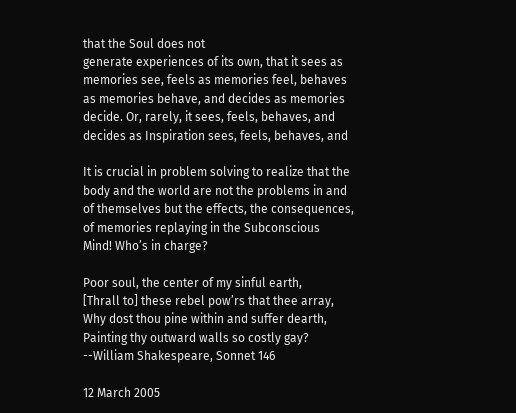that the Soul does not
generate experiences of its own, that it sees as
memories see, feels as memories feel, behaves
as memories behave, and decides as memories
decide. Or, rarely, it sees, feels, behaves, and
decides as Inspiration sees, feels, behaves, and

It is crucial in problem solving to realize that the
body and the world are not the problems in and
of themselves but the effects, the consequences,
of memories replaying in the Subconscious
Mind! Who’s in charge?

Poor soul, the center of my sinful earth,
[Thrall to] these rebel pow’rs that thee array,
Why dost thou pine within and suffer dearth,
Painting thy outward walls so costly gay?
--William Shakespeare, Sonnet 146

12 March 2005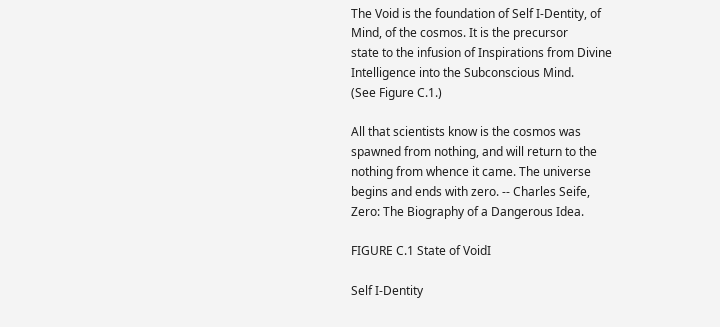The Void is the foundation of Self I-Dentity, of
Mind, of the cosmos. It is the precursor
state to the infusion of Inspirations from Divine
Intelligence into the Subconscious Mind.
(See Figure C.1.)

All that scientists know is the cosmos was
spawned from nothing, and will return to the
nothing from whence it came. The universe
begins and ends with zero. -- Charles Seife,
Zero: The Biography of a Dangerous Idea.

FIGURE C.1 State of VoidI

Self I-Dentity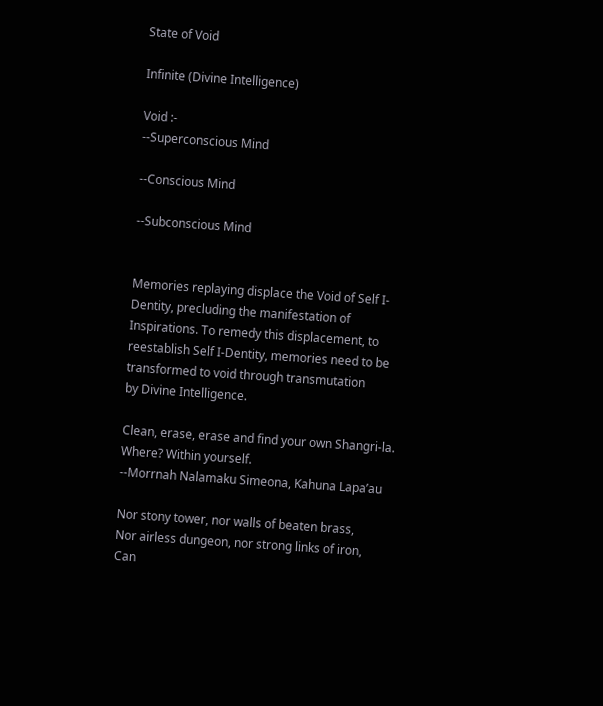State of Void

Infinite (Divine Intelligence)

Void :-
--Superconscious Mind

--Conscious Mind

--Subconscious Mind


Memories replaying displace the Void of Self I-
Dentity, precluding the manifestation of
Inspirations. To remedy this displacement, to
reestablish Self I-Dentity, memories need to be
transformed to void through transmutation
by Divine Intelligence.

Clean, erase, erase and find your own Shangri-la.
Where? Within yourself.
--Morrnah Nalamaku Simeona, Kahuna Lapa’au

Nor stony tower, nor walls of beaten brass,
Nor airless dungeon, nor strong links of iron,
Can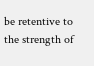be retentive to the strength of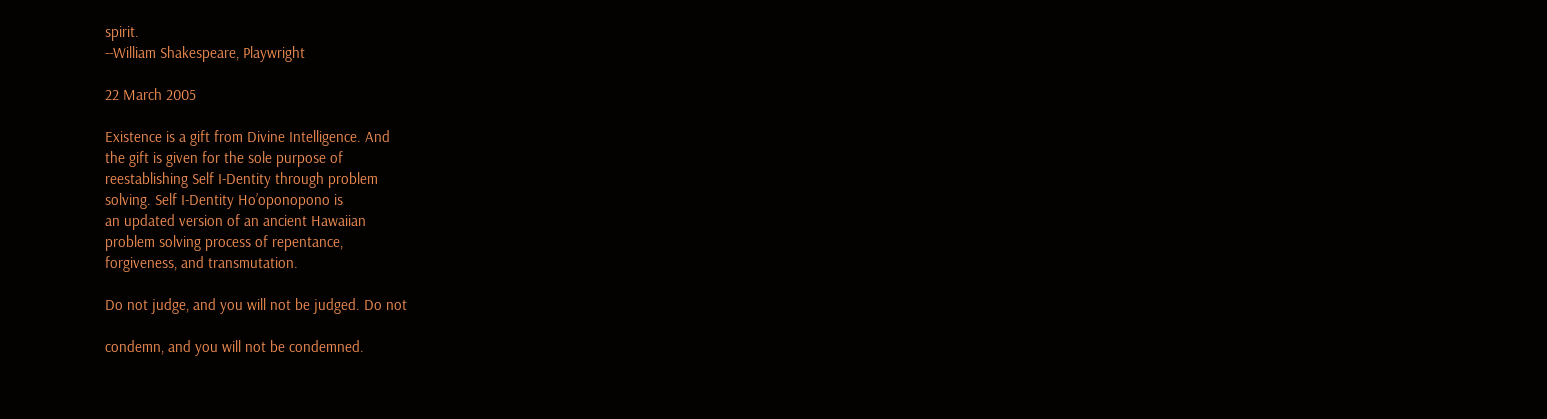spirit.
--William Shakespeare, Playwright

22 March 2005

Existence is a gift from Divine Intelligence. And
the gift is given for the sole purpose of
reestablishing Self I-Dentity through problem
solving. Self I-Dentity Ho’oponopono is
an updated version of an ancient Hawaiian
problem solving process of repentance,
forgiveness, and transmutation.

Do not judge, and you will not be judged. Do not

condemn, and you will not be condemned.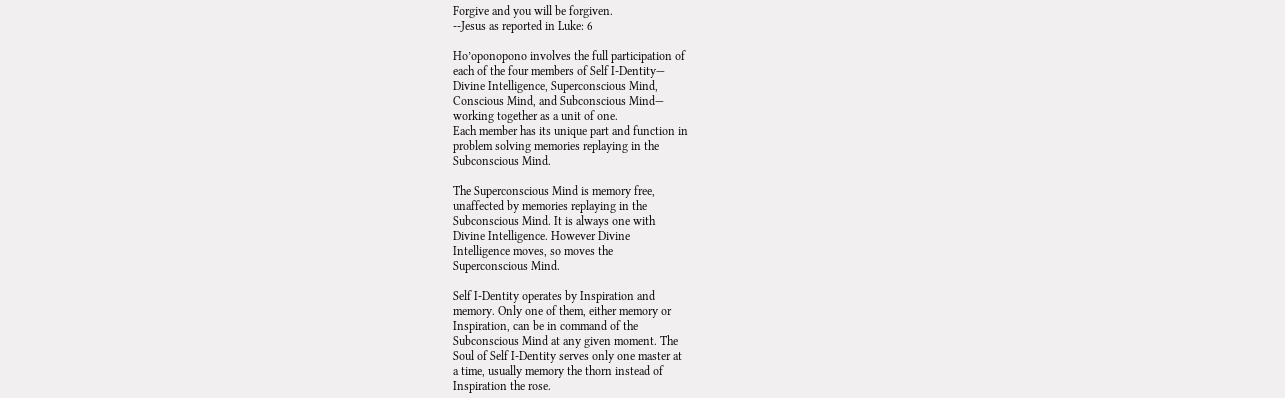Forgive and you will be forgiven.
--Jesus as reported in Luke: 6

Ho’oponopono involves the full participation of
each of the four members of Self I-Dentity—
Divine Intelligence, Superconscious Mind,
Conscious Mind, and Subconscious Mind—
working together as a unit of one.
Each member has its unique part and function in
problem solving memories replaying in the
Subconscious Mind.

The Superconscious Mind is memory free,
unaffected by memories replaying in the
Subconscious Mind. It is always one with
Divine Intelligence. However Divine
Intelligence moves, so moves the
Superconscious Mind.

Self I-Dentity operates by Inspiration and
memory. Only one of them, either memory or
Inspiration, can be in command of the
Subconscious Mind at any given moment. The
Soul of Self I-Dentity serves only one master at
a time, usually memory the thorn instead of
Inspiration the rose.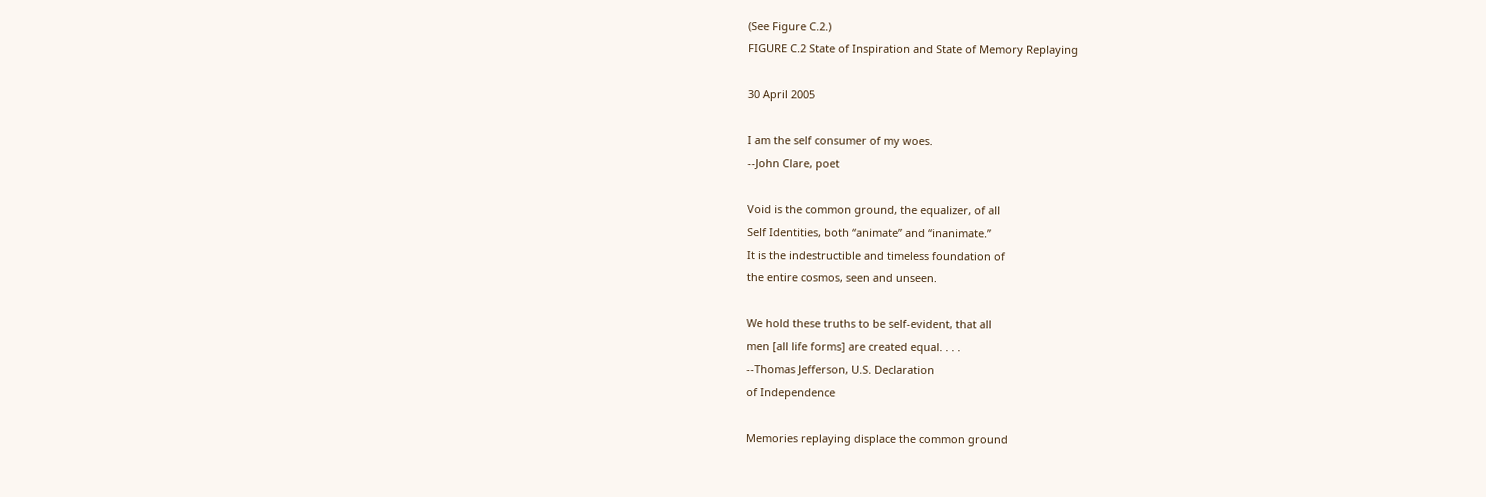(See Figure C.2.)
FIGURE C.2 State of Inspiration and State of Memory Replaying

30 April 2005

I am the self consumer of my woes.
--John Clare, poet

Void is the common ground, the equalizer, of all
Self Identities, both “animate” and “inanimate.”
It is the indestructible and timeless foundation of
the entire cosmos, seen and unseen.

We hold these truths to be self-evident, that all
men [all life forms] are created equal. . . .
--Thomas Jefferson, U.S. Declaration
of Independence

Memories replaying displace the common ground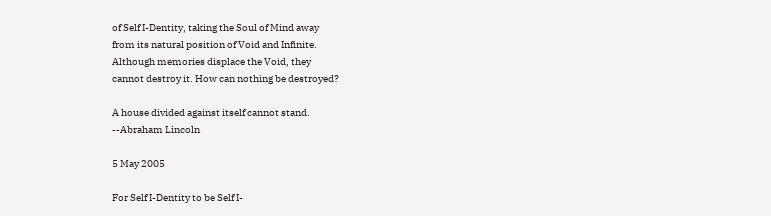of Self I-Dentity, taking the Soul of Mind away
from its natural position of Void and Infinite.
Although memories displace the Void, they
cannot destroy it. How can nothing be destroyed?

A house divided against itself cannot stand.
--Abraham Lincoln

5 May 2005

For Self I-Dentity to be Self I-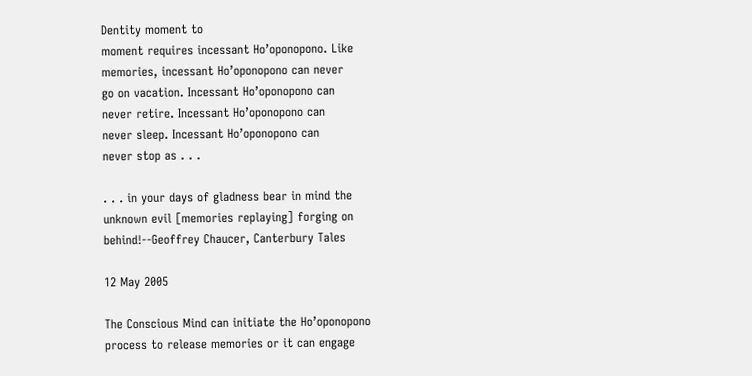Dentity moment to
moment requires incessant Ho’oponopono. Like
memories, incessant Ho’oponopono can never
go on vacation. Incessant Ho’oponopono can
never retire. Incessant Ho’oponopono can
never sleep. Incessant Ho’oponopono can
never stop as . . .

. . . in your days of gladness bear in mind the
unknown evil [memories replaying] forging on
behind!--Geoffrey Chaucer, Canterbury Tales

12 May 2005

The Conscious Mind can initiate the Ho’oponopono
process to release memories or it can engage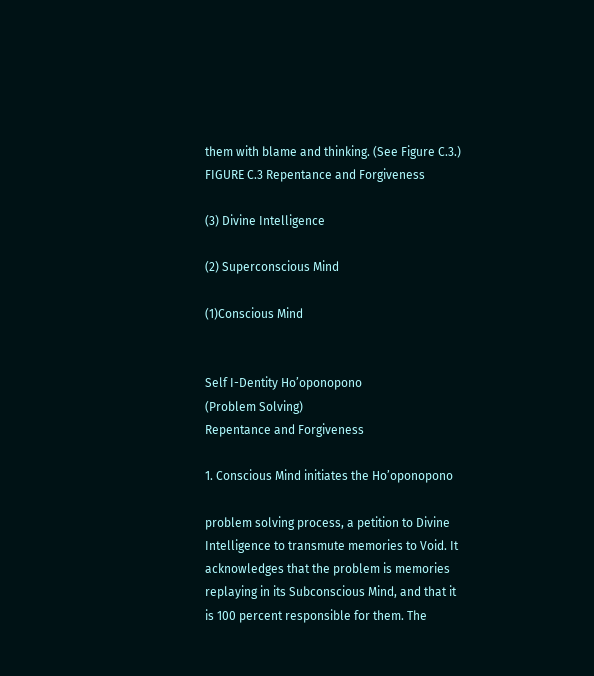them with blame and thinking. (See Figure C.3.)
FIGURE C.3 Repentance and Forgiveness

(3) Divine Intelligence

(2) Superconscious Mind

(1)Conscious Mind


Self I-Dentity Ho’oponopono
(Problem Solving)
Repentance and Forgiveness

1. Conscious Mind initiates the Ho’oponopono

problem solving process, a petition to Divine
Intelligence to transmute memories to Void. It
acknowledges that the problem is memories
replaying in its Subconscious Mind, and that it
is 100 percent responsible for them. The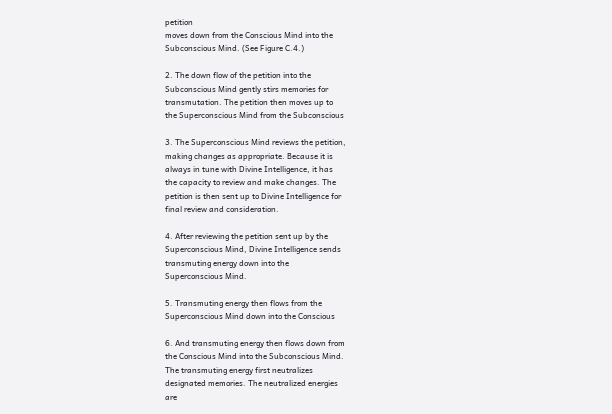petition
moves down from the Conscious Mind into the
Subconscious Mind. (See Figure C.4.)

2. The down flow of the petition into the
Subconscious Mind gently stirs memories for
transmutation. The petition then moves up to
the Superconscious Mind from the Subconscious

3. The Superconscious Mind reviews the petition,
making changes as appropriate. Because it is
always in tune with Divine Intelligence, it has
the capacity to review and make changes. The
petition is then sent up to Divine Intelligence for
final review and consideration.

4. After reviewing the petition sent up by the
Superconscious Mind, Divine Intelligence sends
transmuting energy down into the
Superconscious Mind.

5. Transmuting energy then flows from the
Superconscious Mind down into the Conscious

6. And transmuting energy then flows down from
the Conscious Mind into the Subconscious Mind.
The transmuting energy first neutralizes
designated memories. The neutralized energies
are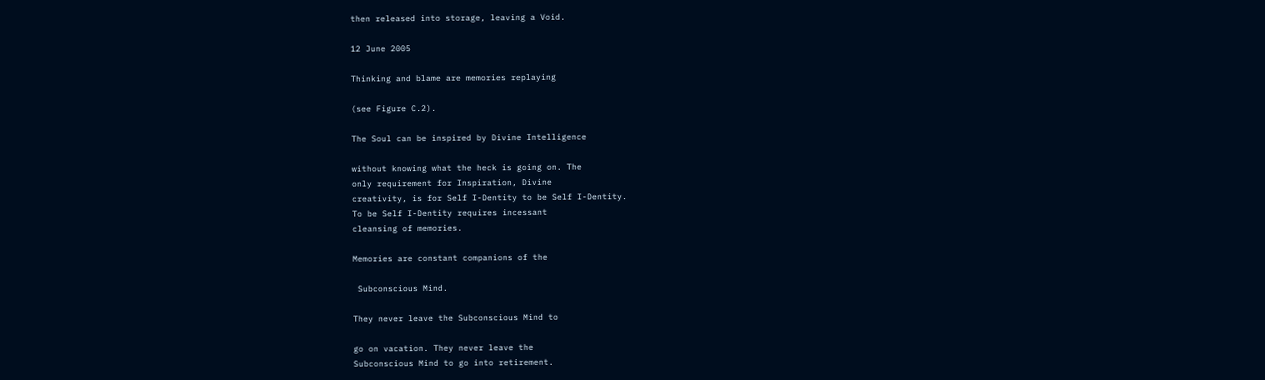then released into storage, leaving a Void.

12 June 2005

Thinking and blame are memories replaying

(see Figure C.2).

The Soul can be inspired by Divine Intelligence

without knowing what the heck is going on. The
only requirement for Inspiration, Divine
creativity, is for Self I-Dentity to be Self I-Dentity.
To be Self I-Dentity requires incessant
cleansing of memories.

Memories are constant companions of the

 Subconscious Mind.

They never leave the Subconscious Mind to

go on vacation. They never leave the
Subconscious Mind to go into retirement.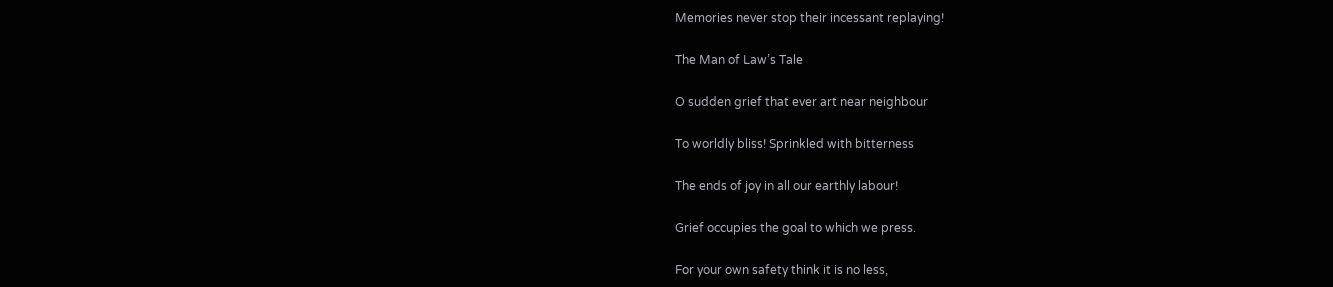Memories never stop their incessant replaying!

The Man of Law’s Tale

O sudden grief that ever art near neighbour

To worldly bliss! Sprinkled with bitterness

The ends of joy in all our earthly labour!

Grief occupies the goal to which we press.

For your own safety think it is no less,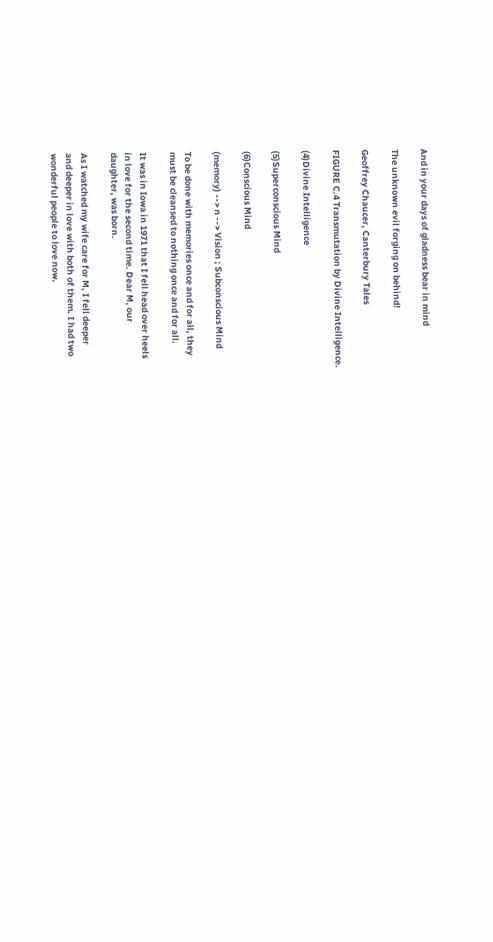And in your days of gladness bear in mind

The unknown evil forging on behind!

Geoffrey Chaucer, Canterbury Tales

FIGURE C.4 Transmutation by Divine Intelligence.

(4)Divine Intelligence

(5)Superconscious Mind

(6)Conscious Mind

(memory) --> n --> Vision ; Subconscious Mind

To be done with memories once and for all, they
must be cleansed to nothing once and for all.

It was in Iowa in 1971 that I fell head over heels
in love for the second time. Dear M, our
daughter, was born.

As I watched my wife care for M, I fell deeper
and deeper in love with both of them. I had two
wonderful people to love now.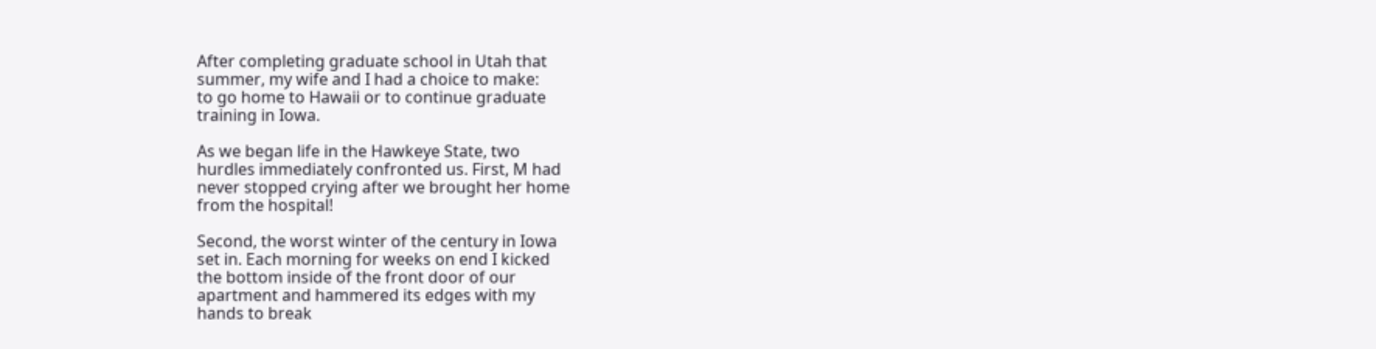After completing graduate school in Utah that
summer, my wife and I had a choice to make:
to go home to Hawaii or to continue graduate
training in Iowa.

As we began life in the Hawkeye State, two
hurdles immediately confronted us. First, M had
never stopped crying after we brought her home
from the hospital!

Second, the worst winter of the century in Iowa
set in. Each morning for weeks on end I kicked
the bottom inside of the front door of our
apartment and hammered its edges with my
hands to break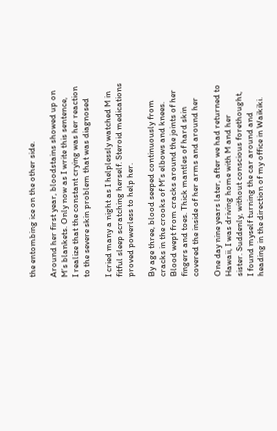the entombing ice on the other side.

Around her first year, bloodstains showed up on
M’s blankets. Only now as I write this sentence,
I realize that the constant crying was her reaction
to the severe skin problem that was diagnosed

I cried many a night as I helplessly watched M in
fitful sleep scratching herself. Steroid medications
proved powerless to help her.

By age three, blood seeped continuously from
cracks in the crooks of M’s elbows and knees.
Blood wept from cracks around the joints of her
fingers and toes. Thick mantles of hard skin
covered the inside of her arms and around her

One day nine years later, after we had returned to
Hawaii, I was driving home with M and her
sister. Suddenly, without conscious forethought,
I found myself turning the car around and
heading in the direction of my office in Waikiki.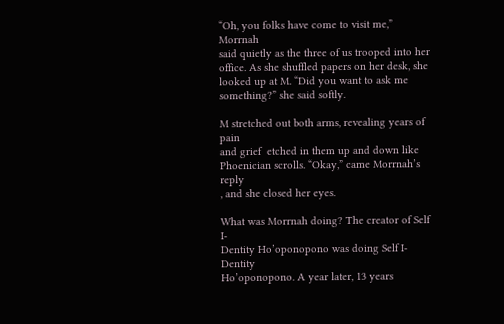“Oh, you folks have come to visit me,” Morrnah
said quietly as the three of us trooped into her
office. As she shuffled papers on her desk, she
looked up at M. “Did you want to ask me
something?” she said softly.

M stretched out both arms, revealing years of pain
and grief  etched in them up and down like
Phoenician scrolls. “Okay,” came Morrnah’s reply
, and she closed her eyes.

What was Morrnah doing? The creator of Self I-
Dentity Ho’oponopono was doing Self I-Dentity
Ho’oponopono. A year later, 13 years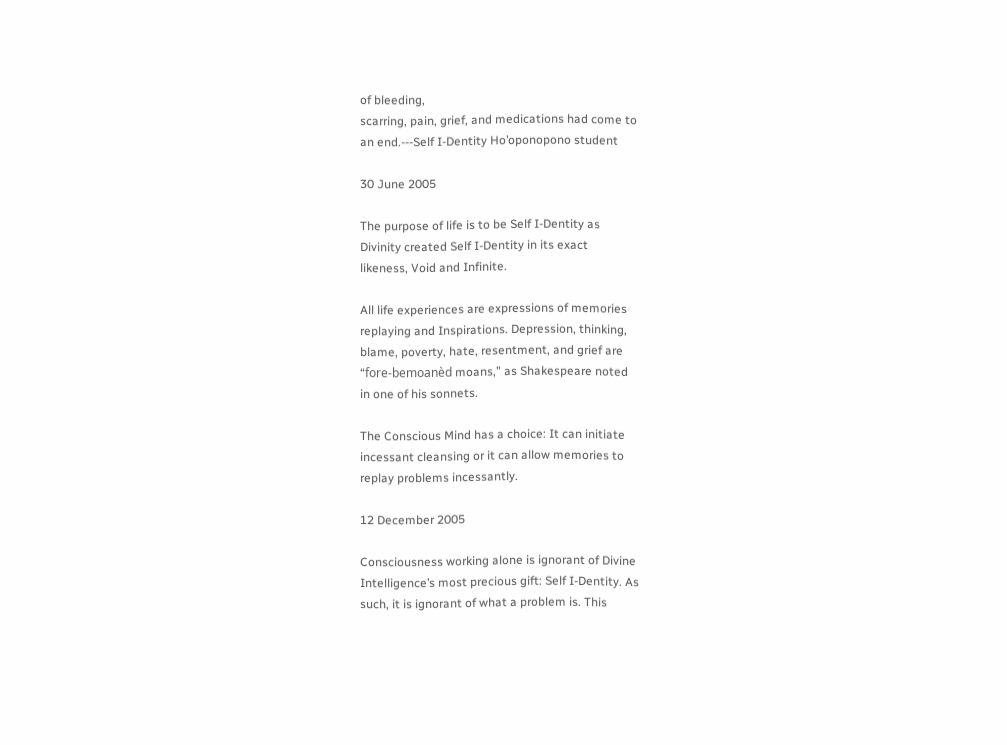of bleeding,
scarring, pain, grief, and medications had come to
an end.---Self I-Dentity Ho’oponopono student

30 June 2005

The purpose of life is to be Self I-Dentity as
Divinity created Self I-Dentity in its exact
likeness, Void and Infinite.

All life experiences are expressions of memories
replaying and Inspirations. Depression, thinking,
blame, poverty, hate, resentment, and grief are
“fore-bemoanèd moans,” as Shakespeare noted
in one of his sonnets.

The Conscious Mind has a choice: It can initiate
incessant cleansing or it can allow memories to
replay problems incessantly.

12 December 2005

Consciousness working alone is ignorant of Divine
Intelligence’s most precious gift: Self I-Dentity. As
such, it is ignorant of what a problem is. This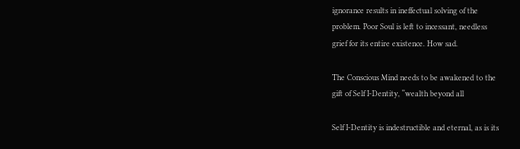ignorance results in ineffectual solving of the
problem. Poor Soul is left to incessant, needless
grief for its entire existence. How sad.

The Conscious Mind needs to be awakened to the
gift of Self I-Dentity, “wealth beyond all

Self I-Dentity is indestructible and eternal, as is its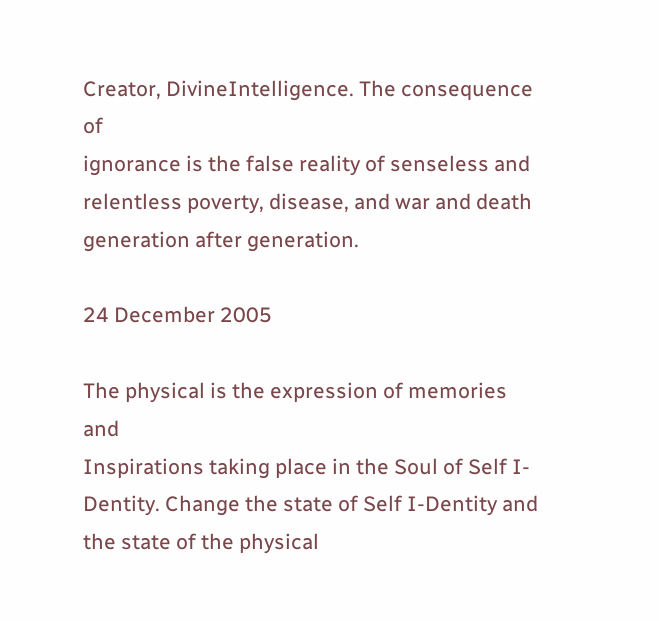Creator, DivineIntelligence. The consequence of
ignorance is the false reality of senseless and
relentless poverty, disease, and war and death
generation after generation.

24 December 2005

The physical is the expression of memories and
Inspirations taking place in the Soul of Self I-
Dentity. Change the state of Self I-Dentity and
the state of the physical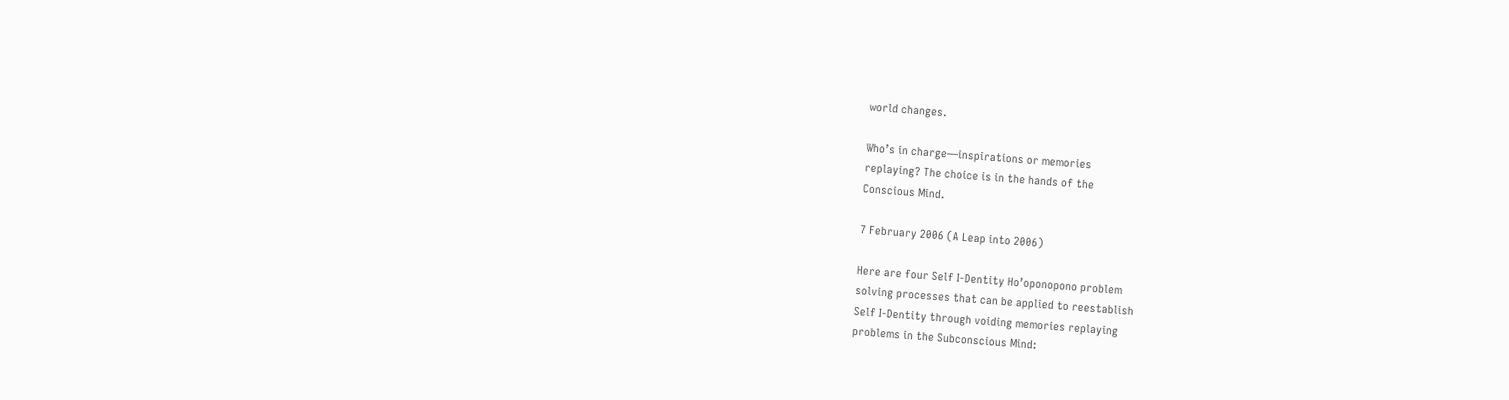world changes.

Who’s in charge—inspirations or memories
replaying? The choice is in the hands of the
Conscious Mind.

7 February 2006 (A Leap into 2006)

Here are four Self I-Dentity Ho’oponopono problem
solving processes that can be applied to reestablish
Self I-Dentity through voiding memories replaying
problems in the Subconscious Mind: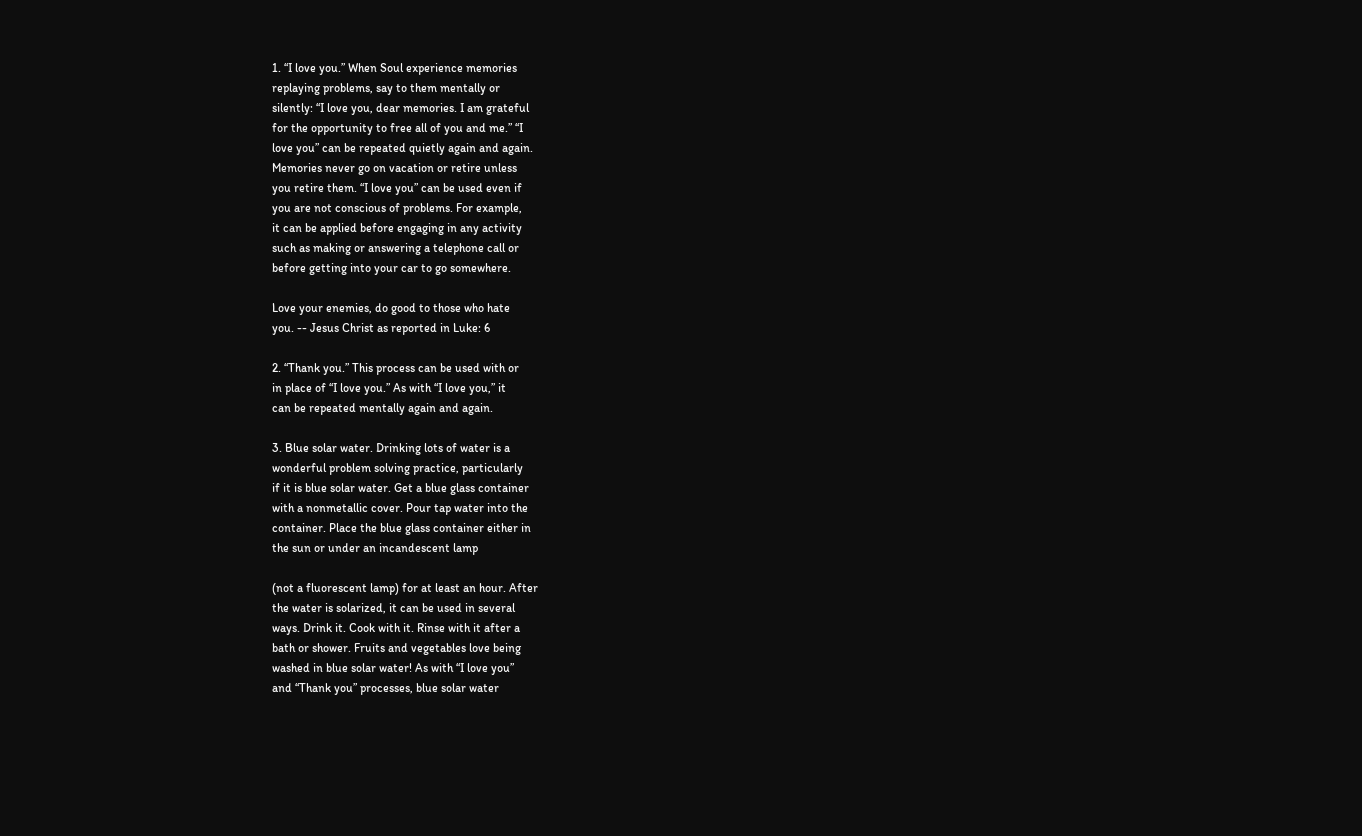1. “I love you.” When Soul experience memories
replaying problems, say to them mentally or
silently: “I love you, dear memories. I am grateful
for the opportunity to free all of you and me.” “I
love you” can be repeated quietly again and again.
Memories never go on vacation or retire unless
you retire them. “I love you” can be used even if
you are not conscious of problems. For example,
it can be applied before engaging in any activity
such as making or answering a telephone call or
before getting into your car to go somewhere.

Love your enemies, do good to those who hate
you. -- Jesus Christ as reported in Luke: 6

2. “Thank you.” This process can be used with or
in place of “I love you.” As with “I love you,” it
can be repeated mentally again and again.

3. Blue solar water. Drinking lots of water is a
wonderful problem solving practice, particularly
if it is blue solar water. Get a blue glass container
with a nonmetallic cover. Pour tap water into the
container. Place the blue glass container either in
the sun or under an incandescent lamp

(not a fluorescent lamp) for at least an hour. After
the water is solarized, it can be used in several
ways. Drink it. Cook with it. Rinse with it after a
bath or shower. Fruits and vegetables love being
washed in blue solar water! As with “I love you”
and “Thank you” processes, blue solar water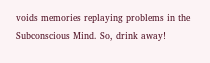voids memories replaying problems in the
Subconscious Mind. So, drink away!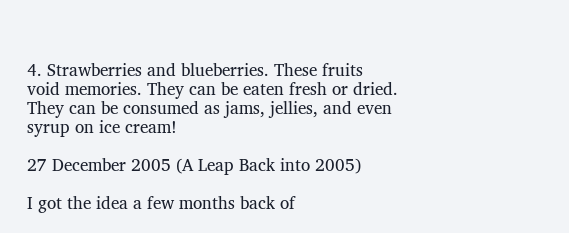4. Strawberries and blueberries. These fruits
void memories. They can be eaten fresh or dried.
They can be consumed as jams, jellies, and even
syrup on ice cream!

27 December 2005 (A Leap Back into 2005)

I got the idea a few months back of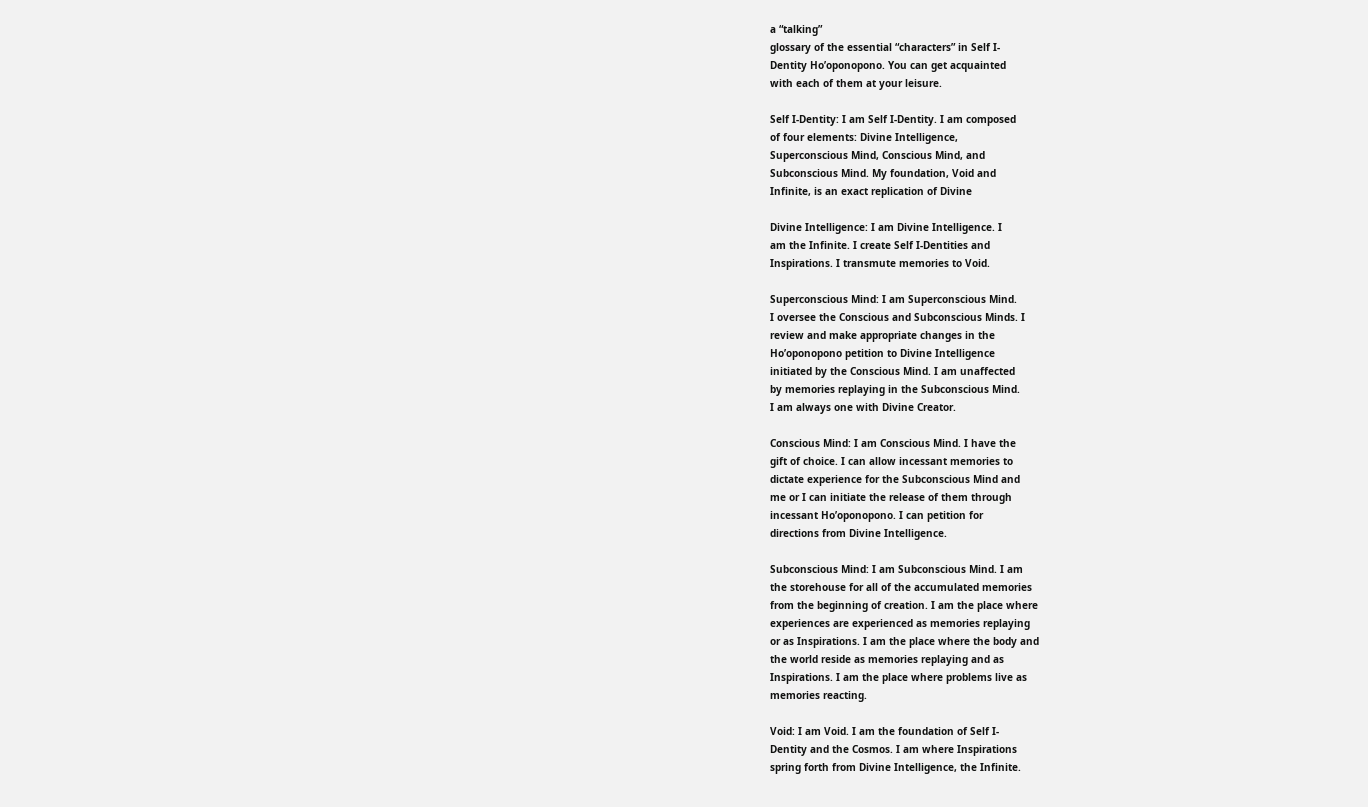a “talking”
glossary of the essential “characters” in Self I-
Dentity Ho’oponopono. You can get acquainted
with each of them at your leisure.

Self I-Dentity: I am Self I-Dentity. I am composed
of four elements: Divine Intelligence,
Superconscious Mind, Conscious Mind, and
Subconscious Mind. My foundation, Void and
Infinite, is an exact replication of Divine

Divine Intelligence: I am Divine Intelligence. I
am the Infinite. I create Self I-Dentities and
Inspirations. I transmute memories to Void.

Superconscious Mind: I am Superconscious Mind.
I oversee the Conscious and Subconscious Minds. I
review and make appropriate changes in the
Ho’oponopono petition to Divine Intelligence
initiated by the Conscious Mind. I am unaffected
by memories replaying in the Subconscious Mind.
I am always one with Divine Creator.

Conscious Mind: I am Conscious Mind. I have the
gift of choice. I can allow incessant memories to
dictate experience for the Subconscious Mind and
me or I can initiate the release of them through
incessant Ho’oponopono. I can petition for
directions from Divine Intelligence.

Subconscious Mind: I am Subconscious Mind. I am
the storehouse for all of the accumulated memories
from the beginning of creation. I am the place where
experiences are experienced as memories replaying
or as Inspirations. I am the place where the body and
the world reside as memories replaying and as
Inspirations. I am the place where problems live as
memories reacting.

Void: I am Void. I am the foundation of Self I-
Dentity and the Cosmos. I am where Inspirations
spring forth from Divine Intelligence, the Infinite.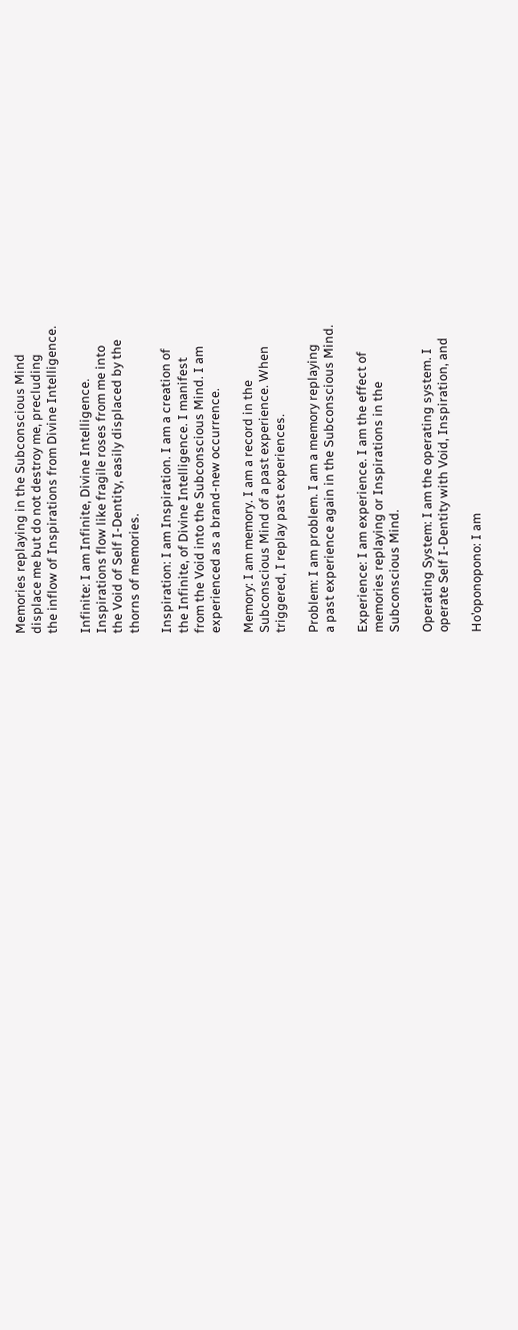Memories replaying in the Subconscious Mind
displace me but do not destroy me, precluding
the inflow of Inspirations from Divine Intelligence.

Infinite: I am Infinite, Divine Intelligence.
Inspirations flow like fragile roses from me into
the Void of Self I-Dentity, easily displaced by the
thorns of memories.

Inspiration: I am Inspiration. I am a creation of
the Infinite, of Divine Intelligence. I manifest
from the Void into the Subconscious Mind. I am
experienced as a brand-new occurrence.

Memory: I am memory. I am a record in the
Subconscious Mind of a past experience. When
triggered, I replay past experiences.

Problem: I am problem. I am a memory replaying
a past experience again in the Subconscious Mind.

Experience: I am experience. I am the effect of
memories replaying or Inspirations in the
Subconscious Mind.

Operating System: I am the operating system. I
operate Self I-Dentity with Void, Inspiration, and

Ho’oponopono: I am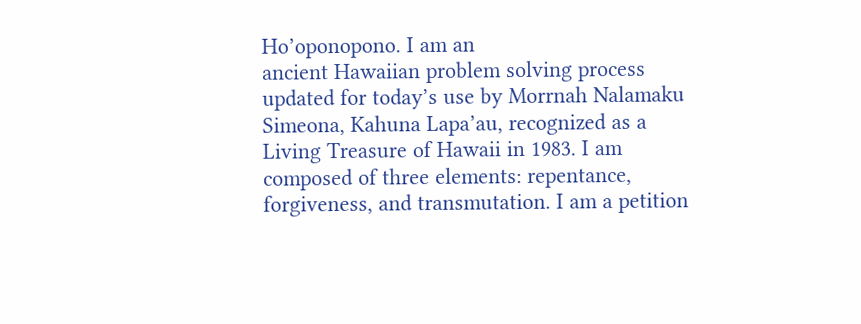Ho’oponopono. I am an
ancient Hawaiian problem solving process
updated for today’s use by Morrnah Nalamaku
Simeona, Kahuna Lapa’au, recognized as a
Living Treasure of Hawaii in 1983. I am
composed of three elements: repentance,
forgiveness, and transmutation. I am a petition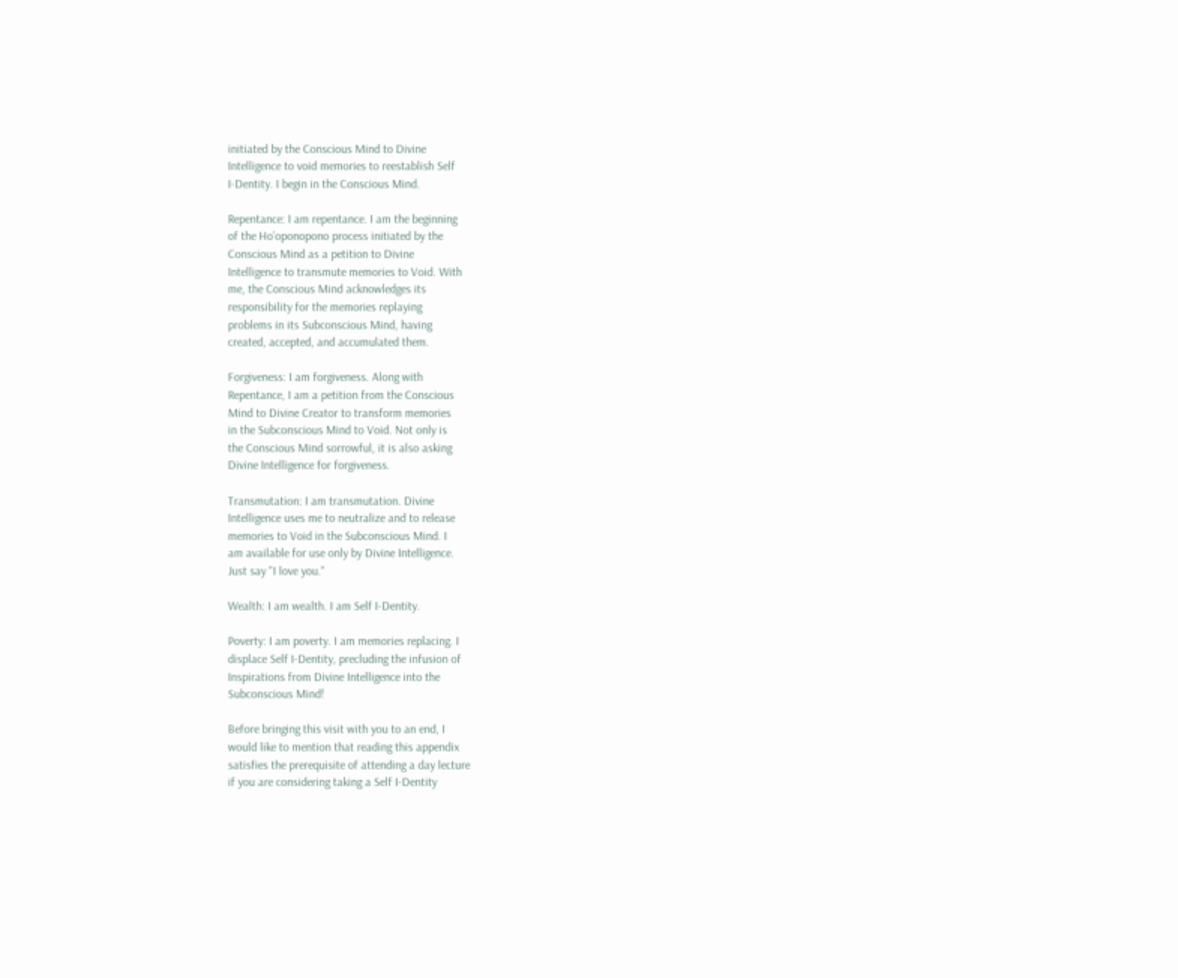initiated by the Conscious Mind to Divine
Intelligence to void memories to reestablish Self
I-Dentity. I begin in the Conscious Mind.

Repentance: I am repentance. I am the beginning
of the Ho’oponopono process initiated by the
Conscious Mind as a petition to Divine
Intelligence to transmute memories to Void. With
me, the Conscious Mind acknowledges its
responsibility for the memories replaying
problems in its Subconscious Mind, having
created, accepted, and accumulated them.

Forgiveness: I am forgiveness. Along with
Repentance, I am a petition from the Conscious
Mind to Divine Creator to transform memories
in the Subconscious Mind to Void. Not only is
the Conscious Mind sorrowful, it is also asking
Divine Intelligence for forgiveness.

Transmutation: I am transmutation. Divine
Intelligence uses me to neutralize and to release
memories to Void in the Subconscious Mind. I
am available for use only by Divine Intelligence.
Just say "I love you."

Wealth: I am wealth. I am Self I-Dentity.

Poverty: I am poverty. I am memories replacing. I
displace Self I-Dentity, precluding the infusion of
Inspirations from Divine Intelligence into the
Subconscious Mind!

Before bringing this visit with you to an end, I
would like to mention that reading this appendix
satisfies the prerequisite of attending a day lecture
if you are considering taking a Self I-Dentity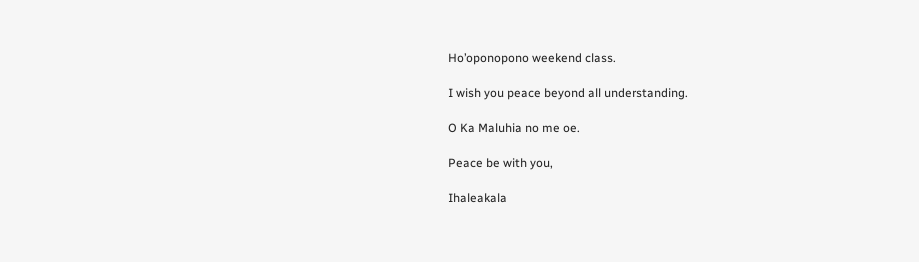Ho’oponopono weekend class.

I wish you peace beyond all understanding.

O Ka Maluhia no me oe.

Peace be with you,

Ihaleakala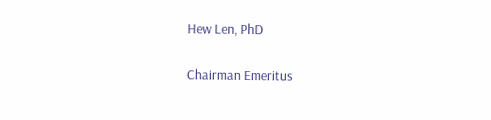Hew Len, PhD

Chairman Emeritus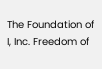The Foundation of I, Inc. Freedom of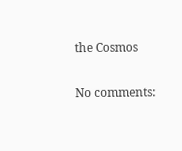the Cosmos

No comments: